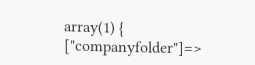array(1) { ["companyfolder"]=>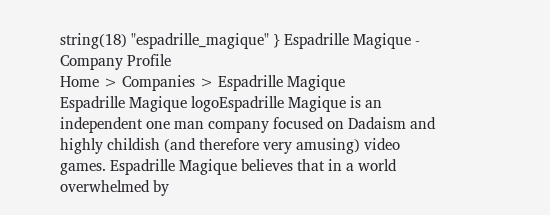string(18) "espadrille_magique" } Espadrille Magique - Company Profile
Home > Companies > Espadrille Magique
Espadrille Magique logoEspadrille Magique is an independent one man company focused on Dadaism and highly childish (and therefore very amusing) video games. Espadrille Magique believes that in a world overwhelmed by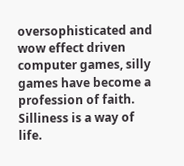oversophisticated and wow effect driven computer games, silly games have become a profession of faith. Silliness is a way of life.